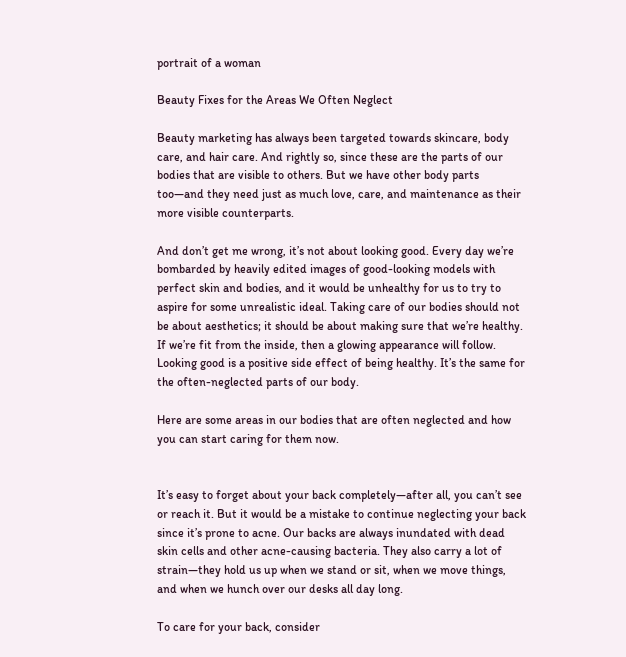portrait of a woman

Beauty Fixes for the Areas We Often Neglect

Beauty marketing has always been targeted towards skincare, body care, and hair care. And rightly so, since these are the parts of our bodies that are visible to others. But we have other body parts too—and they need just as much love, care, and maintenance as their more visible counterparts.

And don’t get me wrong, it’s not about looking good. Every day we’re bombarded by heavily edited images of good-looking models with perfect skin and bodies, and it would be unhealthy for us to try to aspire for some unrealistic ideal. Taking care of our bodies should not be about aesthetics; it should be about making sure that we’re healthy. If we’re fit from the inside, then a glowing appearance will follow. Looking good is a positive side effect of being healthy. It’s the same for the often-neglected parts of our body.

Here are some areas in our bodies that are often neglected and how you can start caring for them now.


It’s easy to forget about your back completely—after all, you can’t see or reach it. But it would be a mistake to continue neglecting your back since it’s prone to acne. Our backs are always inundated with dead skin cells and other acne-causing bacteria. They also carry a lot of strain—they hold us up when we stand or sit, when we move things, and when we hunch over our desks all day long.

To care for your back, consider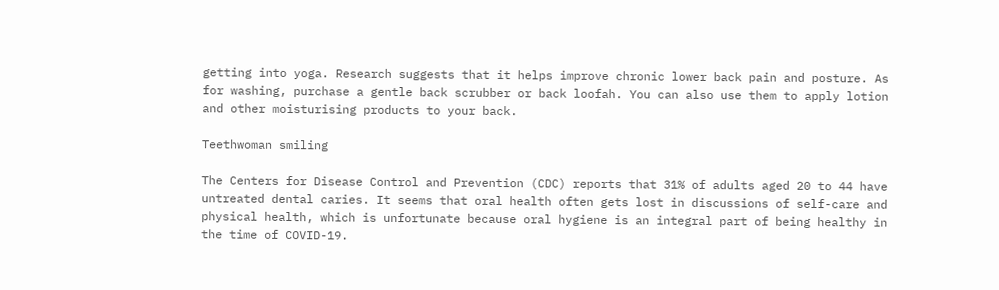getting into yoga. Research suggests that it helps improve chronic lower back pain and posture. As for washing, purchase a gentle back scrubber or back loofah. You can also use them to apply lotion and other moisturising products to your back.

Teethwoman smiling

The Centers for Disease Control and Prevention (CDC) reports that 31% of adults aged 20 to 44 have untreated dental caries. It seems that oral health often gets lost in discussions of self-care and physical health, which is unfortunate because oral hygiene is an integral part of being healthy in the time of COVID-19.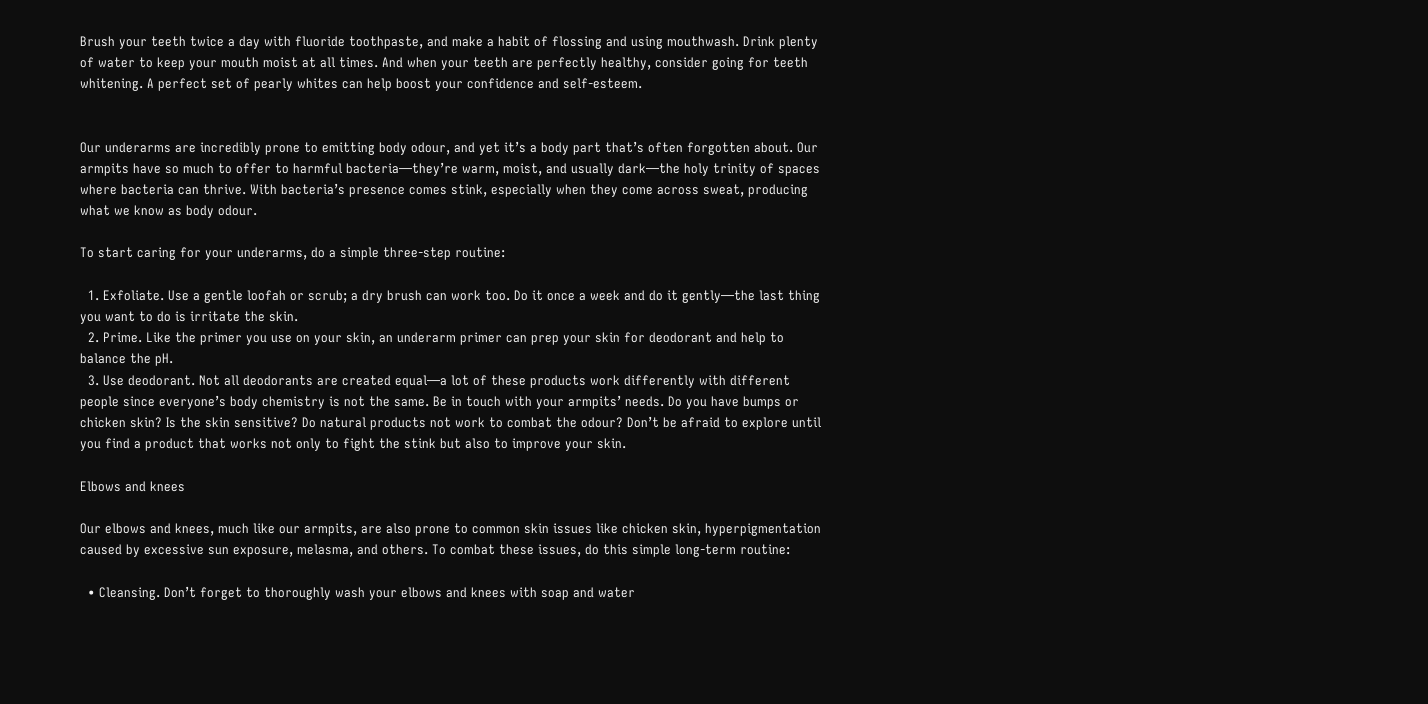Brush your teeth twice a day with fluoride toothpaste, and make a habit of flossing and using mouthwash. Drink plenty of water to keep your mouth moist at all times. And when your teeth are perfectly healthy, consider going for teeth whitening. A perfect set of pearly whites can help boost your confidence and self-esteem.


Our underarms are incredibly prone to emitting body odour, and yet it’s a body part that’s often forgotten about. Our armpits have so much to offer to harmful bacteria—they’re warm, moist, and usually dark—the holy trinity of spaces where bacteria can thrive. With bacteria’s presence comes stink, especially when they come across sweat, producing what we know as body odour.

To start caring for your underarms, do a simple three-step routine:

  1. Exfoliate. Use a gentle loofah or scrub; a dry brush can work too. Do it once a week and do it gently—the last thing you want to do is irritate the skin.
  2. Prime. Like the primer you use on your skin, an underarm primer can prep your skin for deodorant and help to balance the pH.
  3. Use deodorant. Not all deodorants are created equal—a lot of these products work differently with different people since everyone’s body chemistry is not the same. Be in touch with your armpits’ needs. Do you have bumps or chicken skin? Is the skin sensitive? Do natural products not work to combat the odour? Don’t be afraid to explore until you find a product that works not only to fight the stink but also to improve your skin.

Elbows and knees

Our elbows and knees, much like our armpits, are also prone to common skin issues like chicken skin, hyperpigmentation caused by excessive sun exposure, melasma, and others. To combat these issues, do this simple long-term routine:

  • Cleansing. Don’t forget to thoroughly wash your elbows and knees with soap and water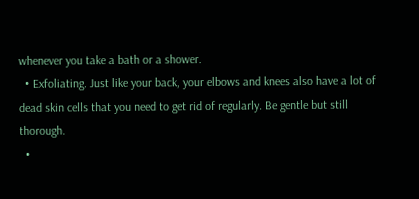whenever you take a bath or a shower.
  • Exfoliating. Just like your back, your elbows and knees also have a lot of dead skin cells that you need to get rid of regularly. Be gentle but still thorough.
  •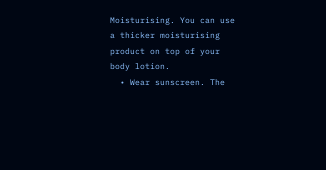Moisturising. You can use a thicker moisturising product on top of your body lotion.
  • Wear sunscreen. The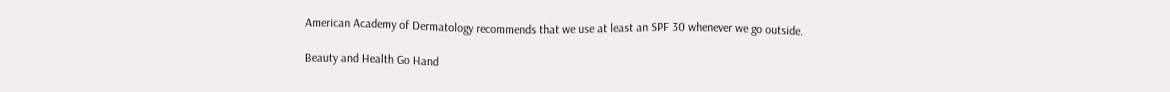American Academy of Dermatology recommends that we use at least an SPF 30 whenever we go outside.

Beauty and Health Go Hand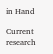in Hand

Current research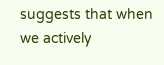suggests that when we actively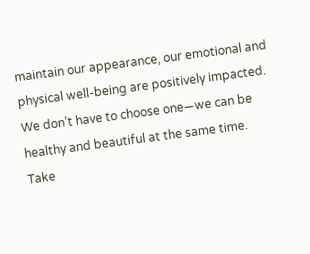maintain our appearance, our emotional and physical well-being are positively impacted. We don’t have to choose one—we can be healthy and beautiful at the same time. Take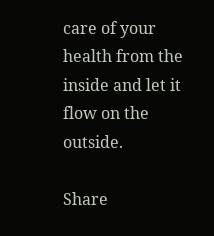care of your health from the inside and let it flow on the outside.

Share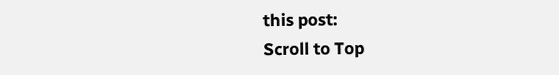this post:
Scroll to Top